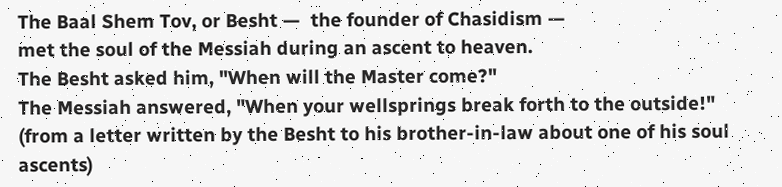The Baal Shem Tov, or Besht —  the founder of Chasidism —
met the soul of the Messiah during an ascent to heaven.
The Besht asked him, "When will the Master come?"
The Messiah answered, "When your wellsprings break forth to the outside!"
(from a letter written by the Besht to his brother-in-law about one of his soul ascents)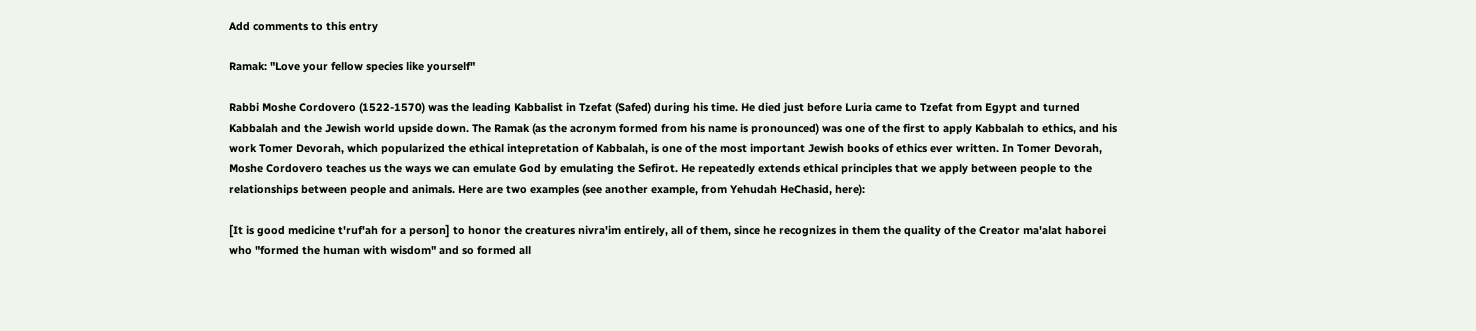Add comments to this entry

Ramak: "Love your fellow species like yourself"

Rabbi Moshe Cordovero (1522-1570) was the leading Kabbalist in Tzefat (Safed) during his time. He died just before Luria came to Tzefat from Egypt and turned Kabbalah and the Jewish world upside down. The Ramak (as the acronym formed from his name is pronounced) was one of the first to apply Kabbalah to ethics, and his work Tomer Devorah, which popularized the ethical intepretation of Kabbalah, is one of the most important Jewish books of ethics ever written. In Tomer Devorah, Moshe Cordovero teaches us the ways we can emulate God by emulating the Sefirot. He repeatedly extends ethical principles that we apply between people to the relationships between people and animals. Here are two examples (see another example, from Yehudah HeChasid, here):

[It is good medicine t'ruf'ah for a person] to honor the creatures nivra'im entirely, all of them, since he recognizes in them the quality of the Creator ma'alat haborei who "formed the human with wisdom" and so formed all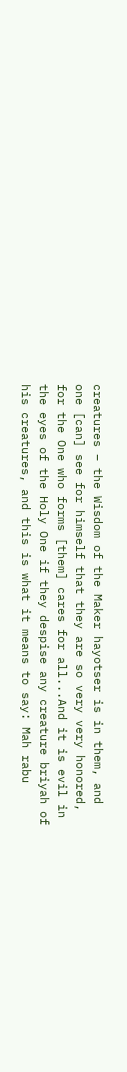creatures – the Wisdom of the Maker hayotser is in them, and one [can] see for himself that they are so very very honored, for the One who forms [them] cares for all...And it is evil in the eyes of the Holy One if they despise any creature briyah of his creatures, and this is what it means to say: Mah rabu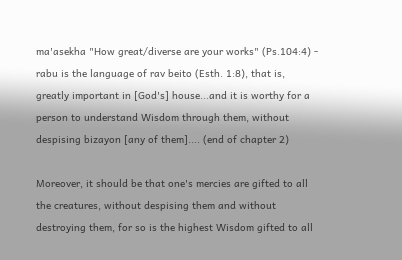ma'asekha "How great/diverse are your works" (Ps.104:4) - rabu is the language of rav beito (Esth. 1:8), that is, greatly important in [God's] house...and it is worthy for a person to understand Wisdom through them, without despising bizayon [any of them].... (end of chapter 2)

Moreover, it should be that one's mercies are gifted to all the creatures, without despising them and without destroying them, for so is the highest Wisdom gifted to all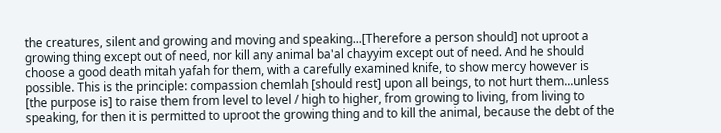the creatures, silent and growing and moving and speaking...[Therefore a person should] not uproot a growing thing except out of need, nor kill any animal ba'al chayyim except out of need. And he should choose a good death mitah yafah for them, with a carefully examined knife, to show mercy however is possible. This is the principle: compassion chemlah [should rest] upon all beings, to not hurt them...unless [the purpose is] to raise them from level to level / high to higher, from growing to living, from living to speaking, for then it is permitted to uproot the growing thing and to kill the animal, because the debt of the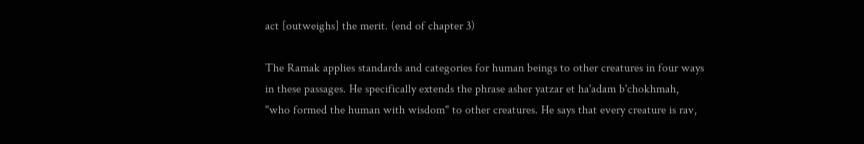act [outweighs] the merit. (end of chapter 3)

The Ramak applies standards and categories for human beings to other creatures in four ways in these passages. He specifically extends the phrase asher yatzar et ha'adam b'chokhmah, "who formed the human with wisdom" to other creatures. He says that every creature is rav,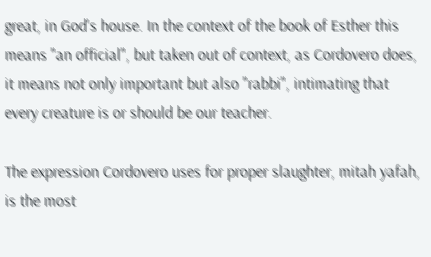great, in God's house. In the context of the book of Esther this means "an official", but taken out of context, as Cordovero does, it means not only important but also "rabbi", intimating that every creature is or should be our teacher.

The expression Cordovero uses for proper slaughter, mitah yafah, is the most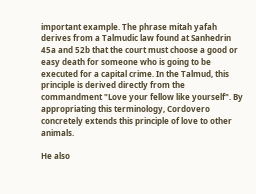important example. The phrase mitah yafah derives from a Talmudic law found at Sanhedrin 45a and 52b that the court must choose a good or easy death for someone who is going to be executed for a capital crime. In the Talmud, this principle is derived directly from the commandment "Love your fellow like yourself". By appropriating this terminology, Cordovero concretely extends this principle of love to other animals.

He also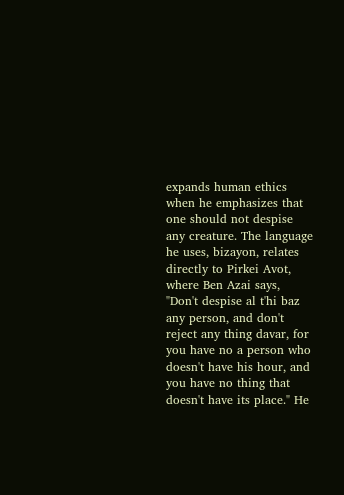expands human ethics when he emphasizes that one should not despise any creature. The language he uses, bizayon, relates directly to Pirkei Avot, where Ben Azai says, "Don't despise al t'hi baz any person, and don't reject any thing davar, for you have no a person who doesn't have his hour, and you have no thing that doesn't have its place." He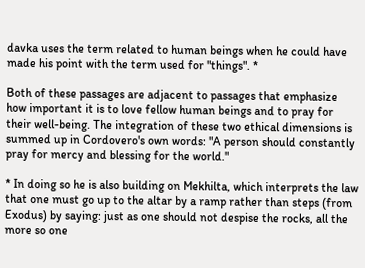davka uses the term related to human beings when he could have made his point with the term used for "things". *

Both of these passages are adjacent to passages that emphasize how important it is to love fellow human beings and to pray for their well-being. The integration of these two ethical dimensions is summed up in Cordovero's own words: "A person should constantly pray for mercy and blessing for the world."

* In doing so he is also building on Mekhilta, which interprets the law that one must go up to the altar by a ramp rather than steps (from Exodus) by saying: just as one should not despise the rocks, all the more so one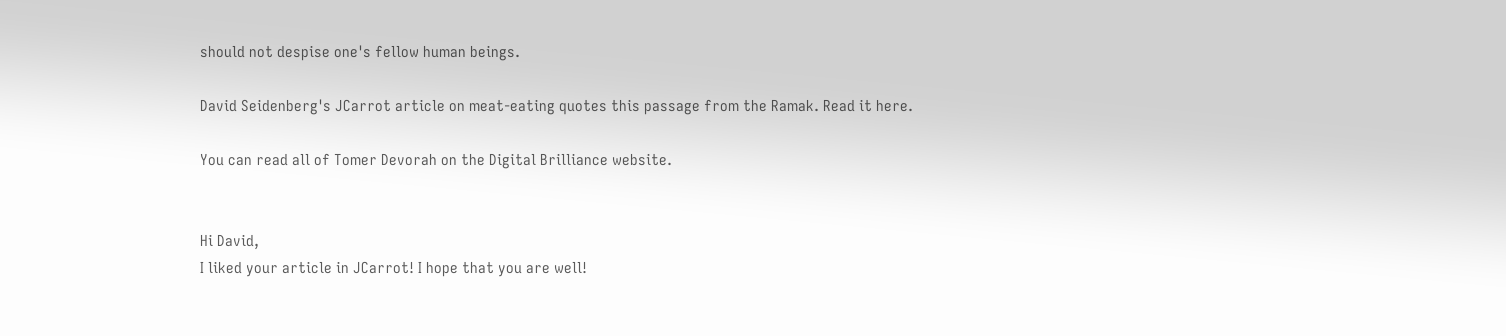should not despise one's fellow human beings.

David Seidenberg's JCarrot article on meat-eating quotes this passage from the Ramak. Read it here.

You can read all of Tomer Devorah on the Digital Brilliance website.


Hi David,
I liked your article in JCarrot! I hope that you are well!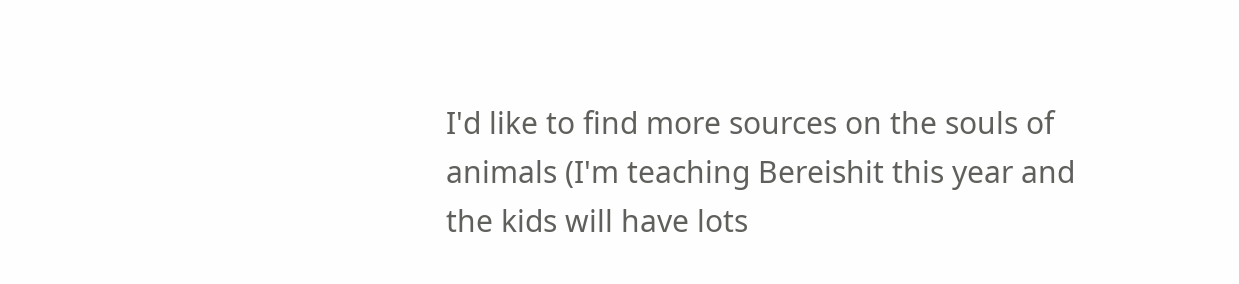I'd like to find more sources on the souls of animals (I'm teaching Bereishit this year and the kids will have lots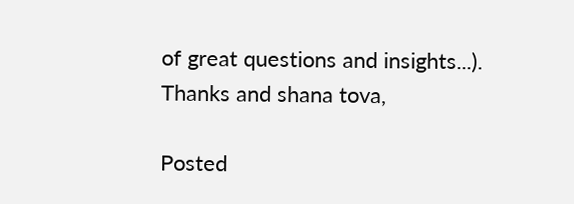of great questions and insights...).
Thanks and shana tova,

Posted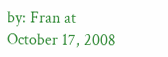by: Fran at October 17, 2008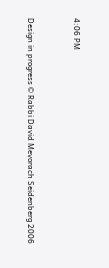4:06 PM


Design in progress © Rabbi David Mevorach Seidenberg 2006